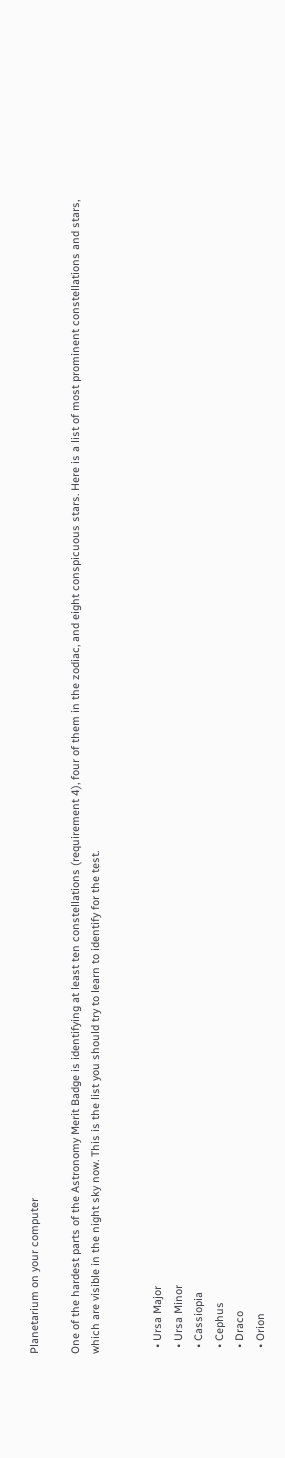Planetarium on your computer

One of the hardest parts of the Astronomy Merit Badge is identifying at least ten constellations (requirement 4), four of them in the zodiac, and eight conspicuous stars. Here is a list of most prominent constellations and stars, which are visible in the night sky now. This is the list you should try to learn to identify for the test.


  • Ursa Major
  • Ursa Minor
  • Cassiopia
  • Cephus
  • Draco
  • Orion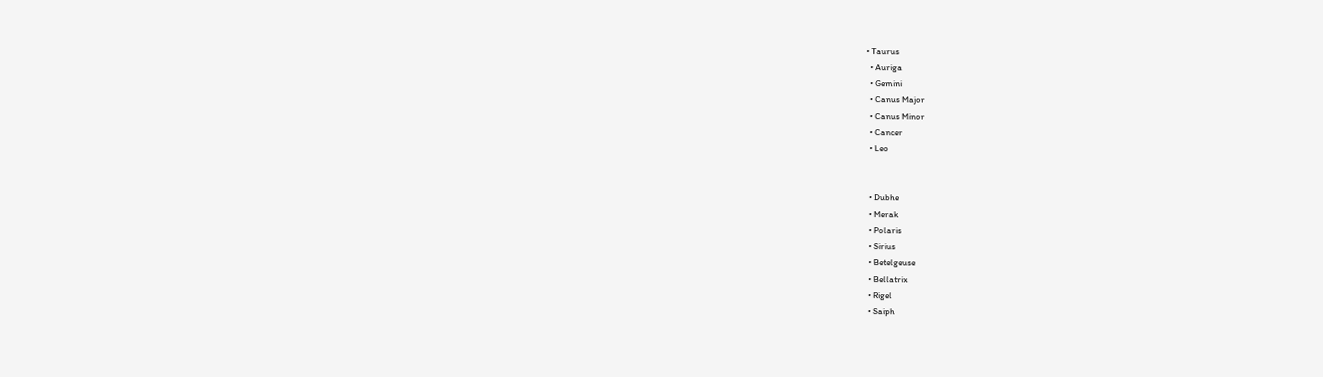• Taurus
  • Auriga
  • Gemini
  • Canus Major
  • Canus Minor
  • Cancer
  • Leo


  • Dubhe
  • Merak
  • Polaris
  • Sirius
  • Betelgeuse
  • Bellatrix
  • Rigel
  • Saiph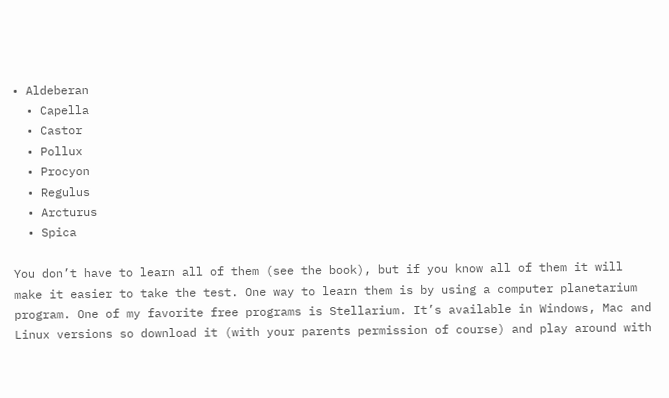• Aldeberan
  • Capella
  • Castor
  • Pollux
  • Procyon
  • Regulus
  • Arcturus
  • Spica

You don’t have to learn all of them (see the book), but if you know all of them it will make it easier to take the test. One way to learn them is by using a computer planetarium program. One of my favorite free programs is Stellarium. It’s available in Windows, Mac and Linux versions so download it (with your parents permission of course) and play around with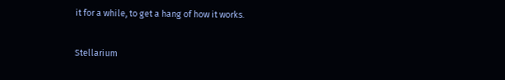it for a while, to get a hang of how it works.

Stellarium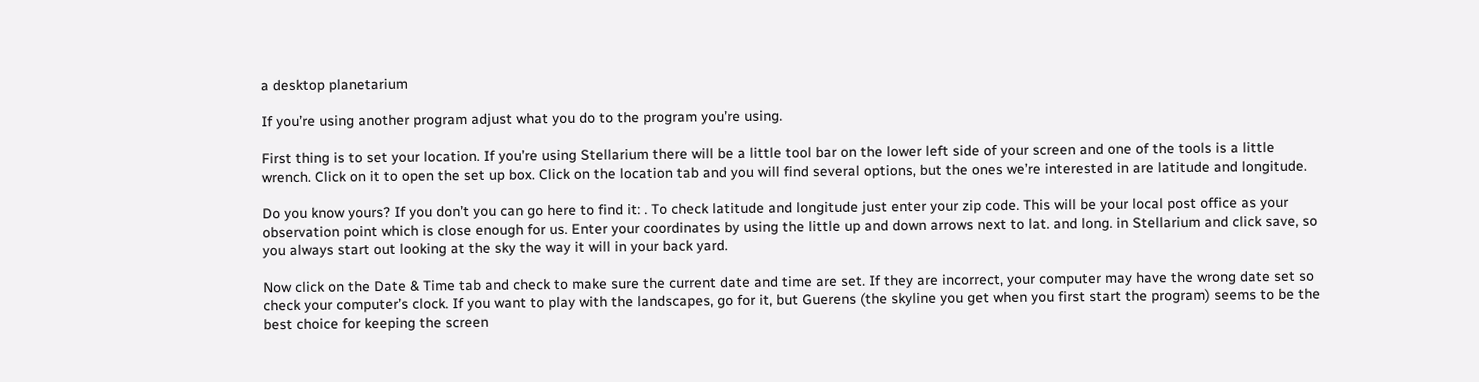a desktop planetarium

If you’re using another program adjust what you do to the program you’re using.

First thing is to set your location. If you’re using Stellarium there will be a little tool bar on the lower left side of your screen and one of the tools is a little wrench. Click on it to open the set up box. Click on the location tab and you will find several options, but the ones we’re interested in are latitude and longitude.

Do you know yours? If you don’t you can go here to find it: . To check latitude and longitude just enter your zip code. This will be your local post office as your observation point which is close enough for us. Enter your coordinates by using the little up and down arrows next to lat. and long. in Stellarium and click save, so you always start out looking at the sky the way it will in your back yard.

Now click on the Date & Time tab and check to make sure the current date and time are set. If they are incorrect, your computer may have the wrong date set so check your computer’s clock. If you want to play with the landscapes, go for it, but Guerens (the skyline you get when you first start the program) seems to be the best choice for keeping the screen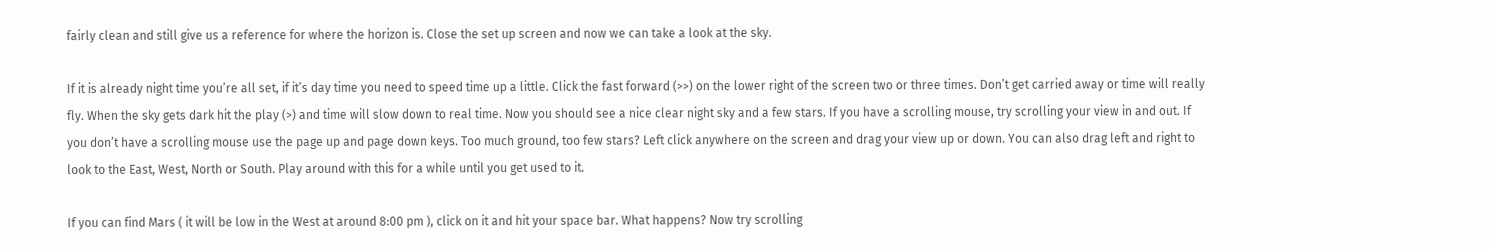fairly clean and still give us a reference for where the horizon is. Close the set up screen and now we can take a look at the sky.

If it is already night time you’re all set, if it’s day time you need to speed time up a little. Click the fast forward (>>) on the lower right of the screen two or three times. Don’t get carried away or time will really fly. When the sky gets dark hit the play (>) and time will slow down to real time. Now you should see a nice clear night sky and a few stars. If you have a scrolling mouse, try scrolling your view in and out. If you don’t have a scrolling mouse use the page up and page down keys. Too much ground, too few stars? Left click anywhere on the screen and drag your view up or down. You can also drag left and right to look to the East, West, North or South. Play around with this for a while until you get used to it.

If you can find Mars ( it will be low in the West at around 8:00 pm ), click on it and hit your space bar. What happens? Now try scrolling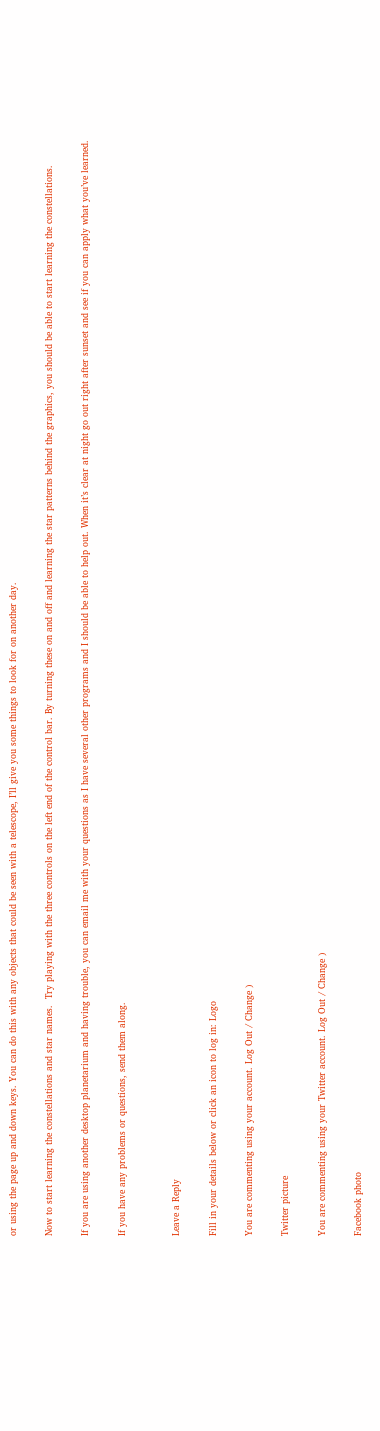or using the page up and down keys. You can do this with any objects that could be seen with a telescope, I’ll give you some things to look for on another day.

Now to start learning the constellations and star names.  Try playing with the three controls on the left end of the control bar. By turning these on and off and learning the star patterns behind the graphics, you should be able to start learning the constellations.

If you are using another desktop planetarium and having trouble, you can email me with your questions as I have several other programs and I should be able to help out. When it’s clear at night go out right after sunset and see if you can apply what you’ve learned.

If you have any problems or questions, send them along.


Leave a Reply

Fill in your details below or click an icon to log in: Logo

You are commenting using your account. Log Out / Change )

Twitter picture

You are commenting using your Twitter account. Log Out / Change )

Facebook photo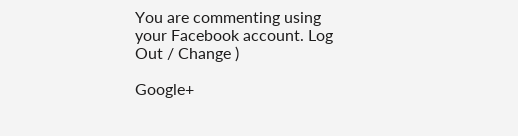You are commenting using your Facebook account. Log Out / Change )

Google+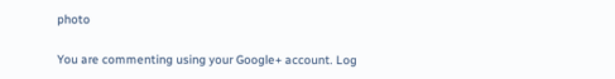photo

You are commenting using your Google+ account. Log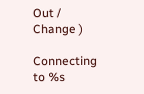Out / Change )

Connecting to %s